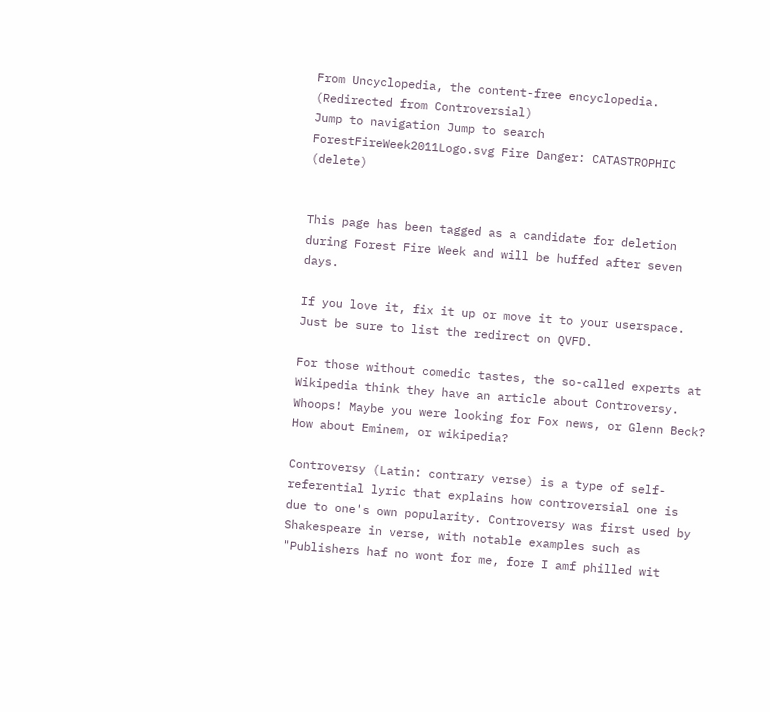From Uncyclopedia, the content-free encyclopedia.
(Redirected from Controversial)
Jump to navigation Jump to search
ForestFireWeek2011Logo.svg Fire Danger: CATASTROPHIC (delete)


This page has been tagged as a candidate for deletion during Forest Fire Week and will be huffed after seven days.

If you love it, fix it up or move it to your userspace. Just be sure to list the redirect on QVFD.

For those without comedic tastes, the so-called experts at Wikipedia think they have an article about Controversy.
Whoops! Maybe you were looking for Fox news, or Glenn Beck? How about Eminem, or wikipedia?

Controversy (Latin: contrary verse) is a type of self-referential lyric that explains how controversial one is due to one's own popularity. Controversy was first used by Shakespeare in verse, with notable examples such as "Publishers haf no wont for me, fore I amf philled wit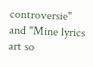controversie" and "Mine lyrics art so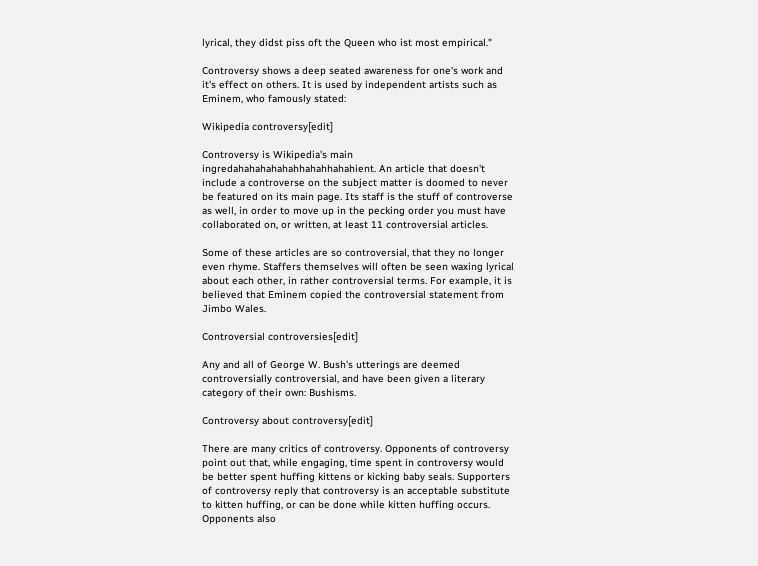lyrical, they didst piss oft the Queen who ist most empirical."

Controversy shows a deep seated awareness for one's work and it's effect on others. It is used by independent artists such as Eminem, who famously stated:

Wikipedia controversy[edit]

Controversy is Wikipedia's main ingredahahahahahahhahahhahahient. An article that doesn't include a controverse on the subject matter is doomed to never be featured on its main page. Its staff is the stuff of controverse as well, in order to move up in the pecking order you must have collaborated on, or written, at least 11 controversial articles.

Some of these articles are so controversial, that they no longer even rhyme. Staffers themselves will often be seen waxing lyrical about each other, in rather controversial terms. For example, it is believed that Eminem copied the controversial statement from Jimbo Wales.

Controversial controversies[edit]

Any and all of George W. Bush's utterings are deemed controversially controversial, and have been given a literary category of their own: Bushisms.

Controversy about controversy[edit]

There are many critics of controversy. Opponents of controversy point out that, while engaging, time spent in controversy would be better spent huffing kittens or kicking baby seals. Supporters of controversy reply that controversy is an acceptable substitute to kitten huffing, or can be done while kitten huffing occurs. Opponents also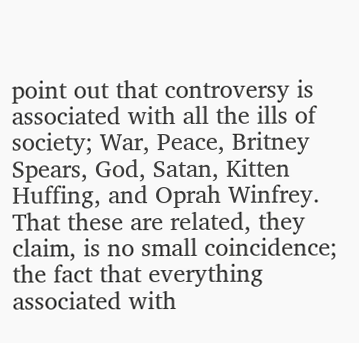point out that controversy is associated with all the ills of society; War, Peace, Britney Spears, God, Satan, Kitten Huffing, and Oprah Winfrey. That these are related, they claim, is no small coincidence; the fact that everything associated with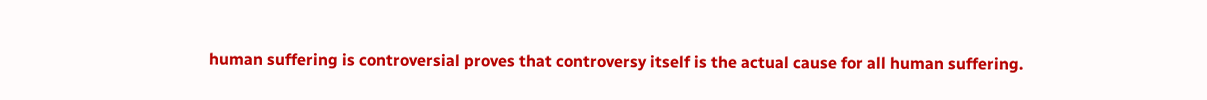human suffering is controversial proves that controversy itself is the actual cause for all human suffering.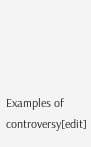Examples of controversy[edit]